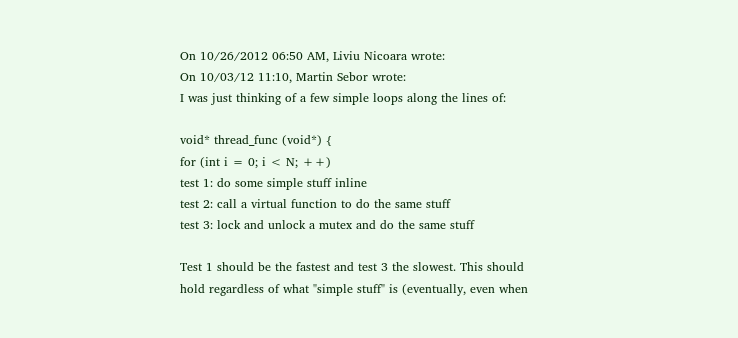On 10/26/2012 06:50 AM, Liviu Nicoara wrote:
On 10/03/12 11:10, Martin Sebor wrote:
I was just thinking of a few simple loops along the lines of:

void* thread_func (void*) {
for (int i = 0; i < N; ++)
test 1: do some simple stuff inline
test 2: call a virtual function to do the same stuff
test 3: lock and unlock a mutex and do the same stuff

Test 1 should be the fastest and test 3 the slowest. This should
hold regardless of what "simple stuff" is (eventually, even when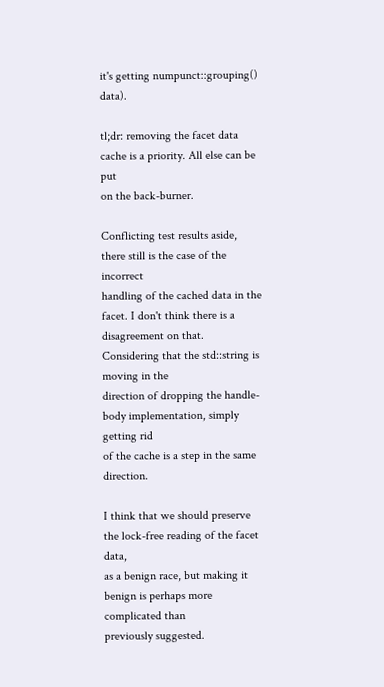it's getting numpunct::grouping() data).

tl;dr: removing the facet data cache is a priority. All else can be put
on the back-burner.

Conflicting test results aside, there still is the case of the incorrect
handling of the cached data in the facet. I don't think there is a
disagreement on that. Considering that the std::string is moving in the
direction of dropping the handle-body implementation, simply getting rid
of the cache is a step in the same direction.

I think that we should preserve the lock-free reading of the facet data,
as a benign race, but making it benign is perhaps more complicated than
previously suggested.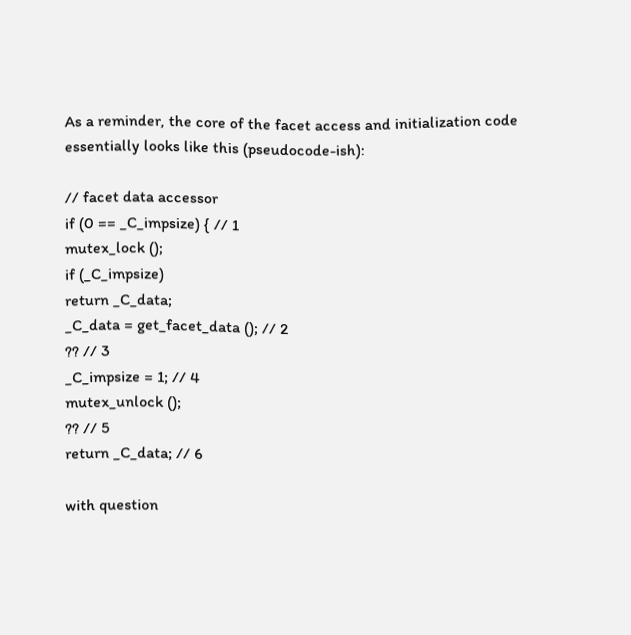As a reminder, the core of the facet access and initialization code
essentially looks like this (pseudocode-ish):

// facet data accessor
if (0 == _C_impsize) { // 1
mutex_lock ();
if (_C_impsize)
return _C_data;
_C_data = get_facet_data (); // 2
?? // 3
_C_impsize = 1; // 4
mutex_unlock ();
?? // 5
return _C_data; // 6

with question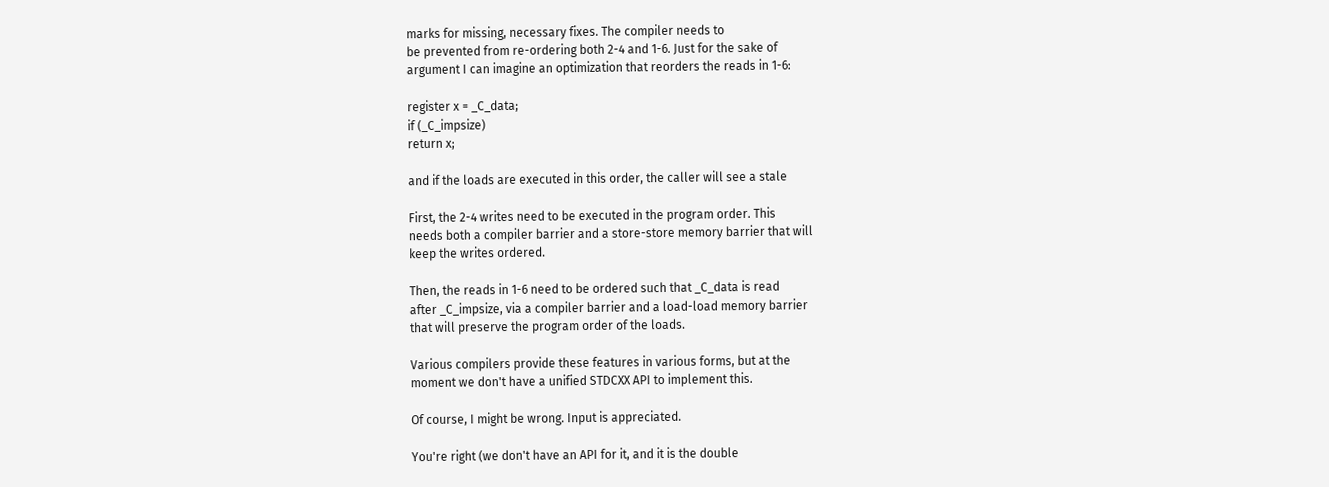marks for missing, necessary fixes. The compiler needs to
be prevented from re-ordering both 2-4 and 1-6. Just for the sake of
argument I can imagine an optimization that reorders the reads in 1-6:

register x = _C_data;
if (_C_impsize)
return x;

and if the loads are executed in this order, the caller will see a stale

First, the 2-4 writes need to be executed in the program order. This
needs both a compiler barrier and a store-store memory barrier that will
keep the writes ordered.

Then, the reads in 1-6 need to be ordered such that _C_data is read
after _C_impsize, via a compiler barrier and a load-load memory barrier
that will preserve the program order of the loads.

Various compilers provide these features in various forms, but at the
moment we don't have a unified STDCXX API to implement this.

Of course, I might be wrong. Input is appreciated.

You're right (we don't have an API for it, and it is the double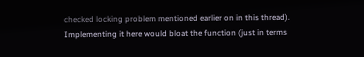checked locking problem mentioned earlier on in this thread).
Implementing it here would bloat the function (just in terms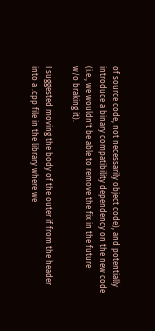of source code, not necessarily object code), and potentially
introduce a binary compatibility dependency on the new code
(i.e., we wouldn't be able to remove the fix in the future
w/o braking it).

I suggested moving the body of the outer if from the header
into a .cpp file in the library where we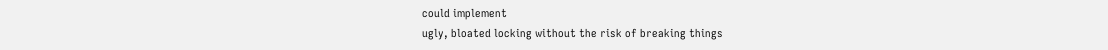could implement
ugly, bloated locking without the risk of breaking things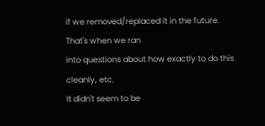if we removed/replaced it in the future. That's when we ran
into questions about how exactly to do this cleanly, etc.
It didn't seem to be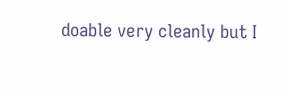doable very cleanly but I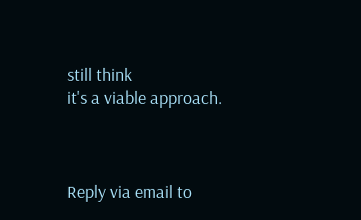still think
it's a viable approach.



Reply via email to